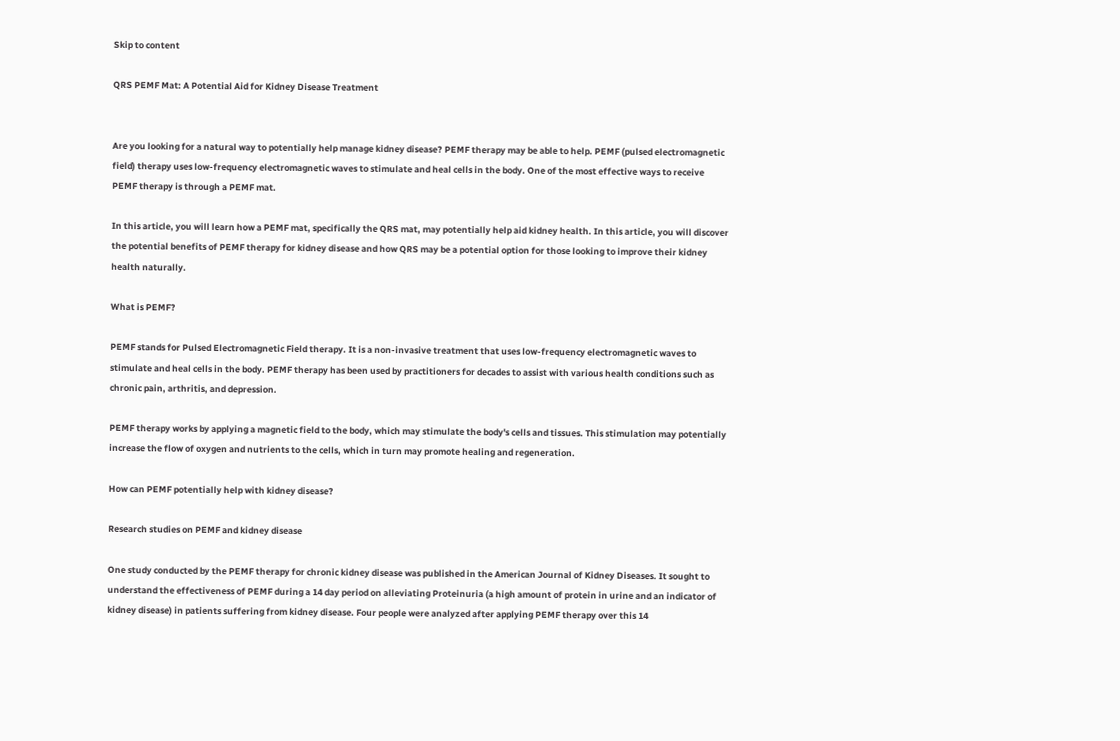Skip to content

QRS PEMF Mat: A Potential Aid for Kidney Disease Treatment


Are you looking for a natural way to potentially help manage kidney disease? PEMF therapy may be able to help. PEMF (pulsed electromagnetic field) therapy uses low-frequency electromagnetic waves to stimulate and heal cells in the body. One of the most effective ways to receive PEMF therapy is through a PEMF mat.

In this article, you will learn how a PEMF mat, specifically the QRS mat, may potentially help aid kidney health. In this article, you will discover the potential benefits of PEMF therapy for kidney disease and how QRS may be a potential option for those looking to improve their kidney health naturally.

What is PEMF?

PEMF stands for Pulsed Electromagnetic Field therapy. It is a non-invasive treatment that uses low-frequency electromagnetic waves to stimulate and heal cells in the body. PEMF therapy has been used by practitioners for decades to assist with various health conditions such as chronic pain, arthritis, and depression.

PEMF therapy works by applying a magnetic field to the body, which may stimulate the body's cells and tissues. This stimulation may potentially increase the flow of oxygen and nutrients to the cells, which in turn may promote healing and regeneration.

How can PEMF potentially help with kidney disease?

Research studies on PEMF and kidney disease

One study conducted by the PEMF therapy for chronic kidney disease was published in the American Journal of Kidney Diseases. It sought to understand the effectiveness of PEMF during a 14 day period on alleviating Proteinuria (a high amount of protein in urine and an indicator of kidney disease) in patients suffering from kidney disease. Four people were analyzed after applying PEMF therapy over this 14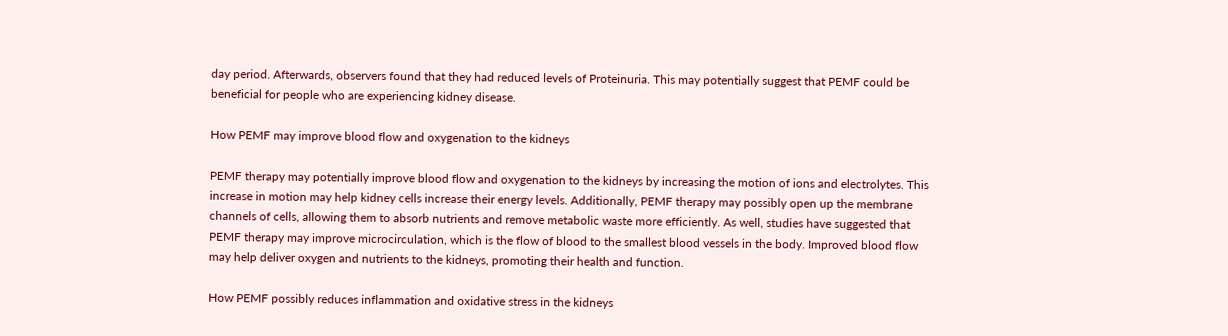day period. Afterwards, observers found that they had reduced levels of Proteinuria. This may potentially suggest that PEMF could be beneficial for people who are experiencing kidney disease.

How PEMF may improve blood flow and oxygenation to the kidneys

PEMF therapy may potentially improve blood flow and oxygenation to the kidneys by increasing the motion of ions and electrolytes. This increase in motion may help kidney cells increase their energy levels. Additionally, PEMF therapy may possibly open up the membrane channels of cells, allowing them to absorb nutrients and remove metabolic waste more efficiently. As well, studies have suggested that PEMF therapy may improve microcirculation, which is the flow of blood to the smallest blood vessels in the body. Improved blood flow may help deliver oxygen and nutrients to the kidneys, promoting their health and function.

How PEMF possibly reduces inflammation and oxidative stress in the kidneys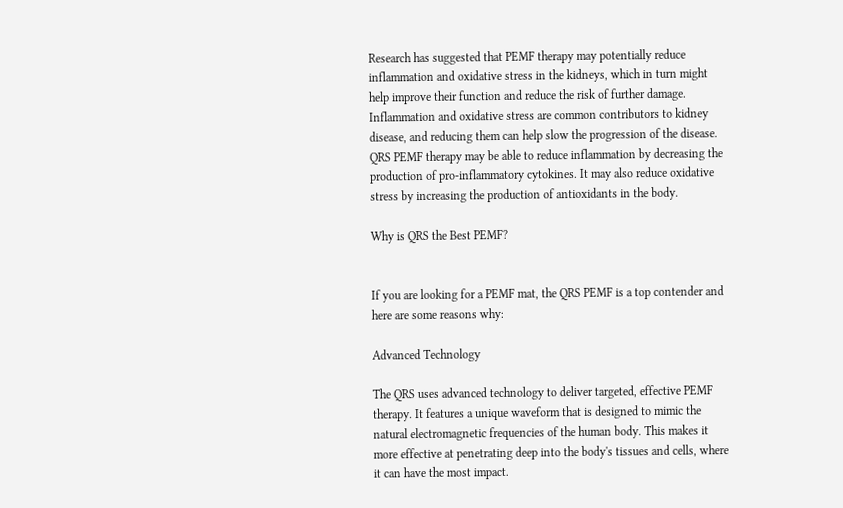Research has suggested that PEMF therapy may potentially reduce inflammation and oxidative stress in the kidneys, which in turn might help improve their function and reduce the risk of further damage. Inflammation and oxidative stress are common contributors to kidney disease, and reducing them can help slow the progression of the disease. QRS PEMF therapy may be able to reduce inflammation by decreasing the production of pro-inflammatory cytokines. It may also reduce oxidative stress by increasing the production of antioxidants in the body.

Why is QRS the Best PEMF?


If you are looking for a PEMF mat, the QRS PEMF is a top contender and here are some reasons why:

Advanced Technology

The QRS uses advanced technology to deliver targeted, effective PEMF therapy. It features a unique waveform that is designed to mimic the natural electromagnetic frequencies of the human body. This makes it more effective at penetrating deep into the body's tissues and cells, where it can have the most impact.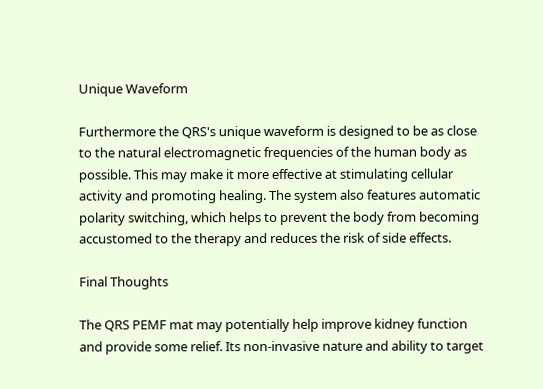Unique Waveform

Furthermore the QRS's unique waveform is designed to be as close to the natural electromagnetic frequencies of the human body as possible. This may make it more effective at stimulating cellular activity and promoting healing. The system also features automatic polarity switching, which helps to prevent the body from becoming accustomed to the therapy and reduces the risk of side effects.

Final Thoughts

The QRS PEMF mat may potentially help improve kidney function and provide some relief. Its non-invasive nature and ability to target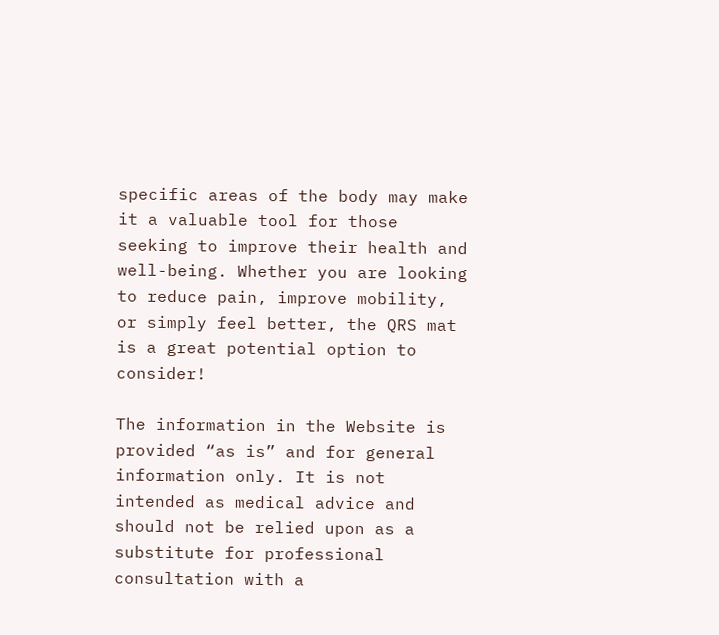specific areas of the body may make it a valuable tool for those seeking to improve their health and well-being. Whether you are looking to reduce pain, improve mobility, or simply feel better, the QRS mat is a great potential option to consider!

The information in the Website is provided “as is” and for general information only. It is not intended as medical advice and should not be relied upon as a substitute for professional consultation with a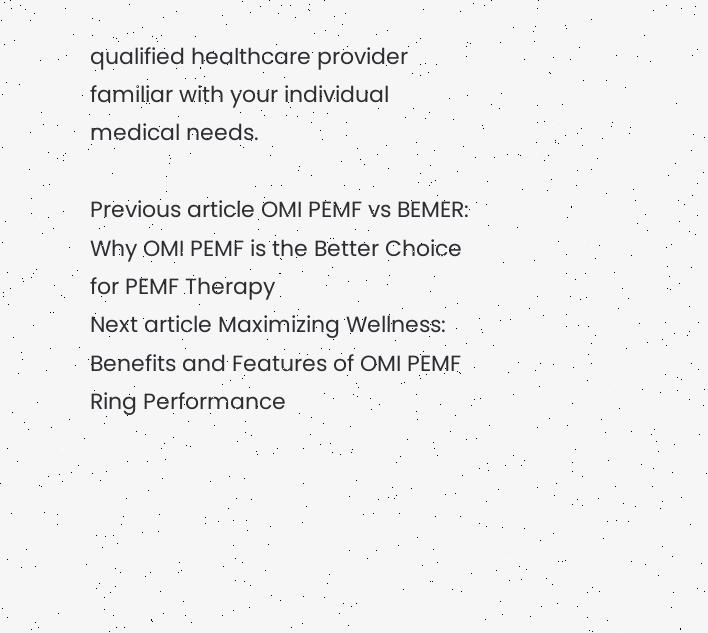qualified healthcare provider familiar with your individual medical needs.

Previous article OMI PEMF vs BEMER: Why OMI PEMF is the Better Choice for PEMF Therapy
Next article Maximizing Wellness: Benefits and Features of OMI PEMF Ring Performance